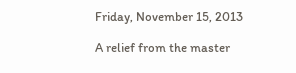Friday, November 15, 2013

A relief from the master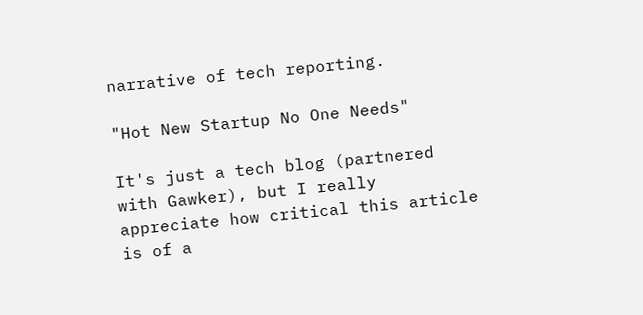narrative of tech reporting.

"Hot New Startup No One Needs"

It's just a tech blog (partnered with Gawker), but I really appreciate how critical this article is of a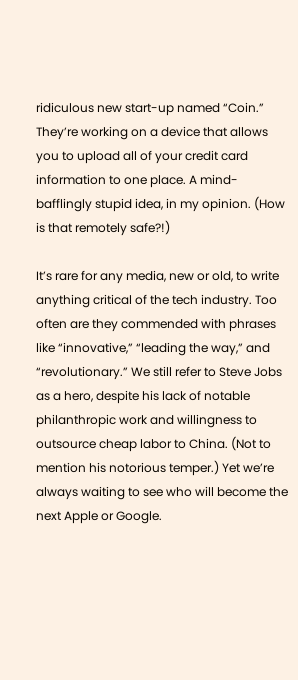ridiculous new start-up named “Coin.” They’re working on a device that allows you to upload all of your credit card information to one place. A mind-bafflingly stupid idea, in my opinion. (How is that remotely safe?!)

It’s rare for any media, new or old, to write anything critical of the tech industry. Too often are they commended with phrases like “innovative,” “leading the way,” and “revolutionary.” We still refer to Steve Jobs as a hero, despite his lack of notable philanthropic work and willingness to outsource cheap labor to China. (Not to mention his notorious temper.) Yet we’re always waiting to see who will become the next Apple or Google.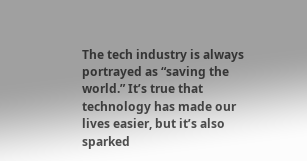The tech industry is always portrayed as “saving the world.” It’s true that technology has made our lives easier, but it’s also sparked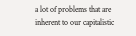a lot of problems that are inherent to our capitalistic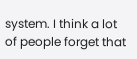system. I think a lot of people forget that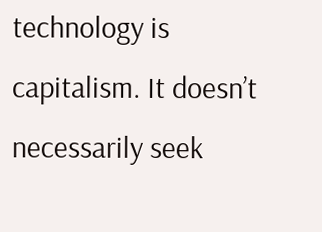technology is capitalism. It doesn’t necessarily seek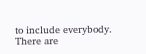to include everybody. There are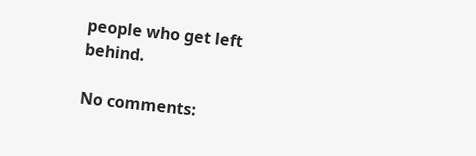people who get left behind.

No comments: